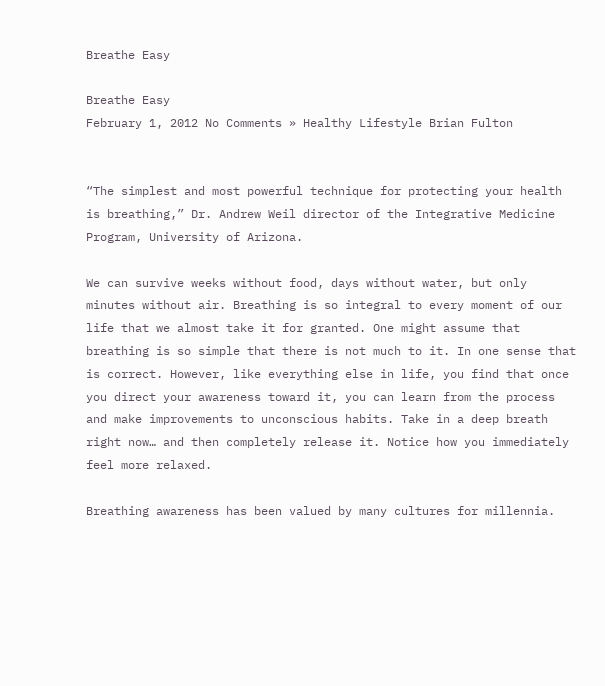Breathe Easy

Breathe Easy
February 1, 2012 No Comments » Healthy Lifestyle Brian Fulton


“The simplest and most powerful technique for protecting your health is breathing,” Dr. Andrew Weil director of the Integrative Medicine Program, University of Arizona.

We can survive weeks without food, days without water, but only minutes without air. Breathing is so integral to every moment of our life that we almost take it for granted. One might assume that breathing is so simple that there is not much to it. In one sense that is correct. However, like everything else in life, you find that once you direct your awareness toward it, you can learn from the process and make improvements to unconscious habits. Take in a deep breath right now… and then completely release it. Notice how you immediately feel more relaxed.

Breathing awareness has been valued by many cultures for millennia.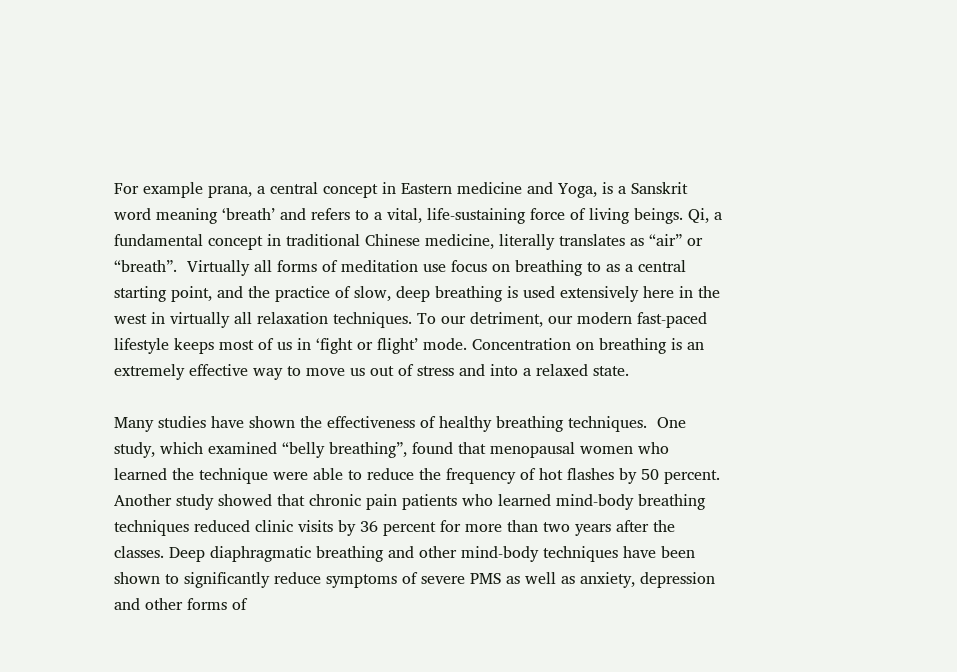For example prana, a central concept in Eastern medicine and Yoga, is a Sanskrit word meaning ‘breath’ and refers to a vital, life-sustaining force of living beings. Qi, a fundamental concept in traditional Chinese medicine, literally translates as “air” or “breath”.  Virtually all forms of meditation use focus on breathing to as a central starting point, and the practice of slow, deep breathing is used extensively here in the west in virtually all relaxation techniques. To our detriment, our modern fast-paced lifestyle keeps most of us in ‘fight or flight’ mode. Concentration on breathing is an extremely effective way to move us out of stress and into a relaxed state.

Many studies have shown the effectiveness of healthy breathing techniques.  One study, which examined “belly breathing”, found that menopausal women who learned the technique were able to reduce the frequency of hot flashes by 50 percent. Another study showed that chronic pain patients who learned mind-body breathing techniques reduced clinic visits by 36 percent for more than two years after the classes. Deep diaphragmatic breathing and other mind-body techniques have been shown to significantly reduce symptoms of severe PMS as well as anxiety, depression and other forms of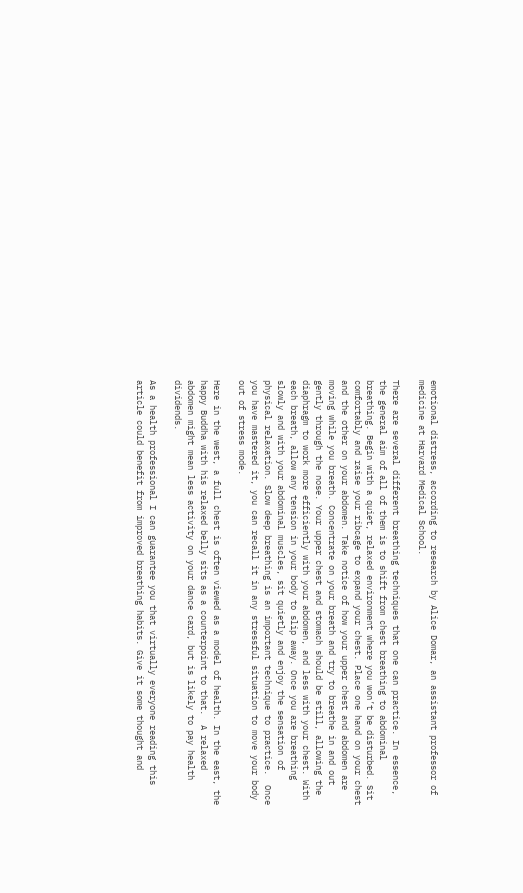emotional distress, according to research by Alice Domar, an assistant professor of medicine at Harvard Medical School.

There are several different breathing techniques that one can practice. In essence, the general aim of all of them is to shift from chest breathing to abdominal breathing. Begin with a quiet, relaxed environment where you won’t be disturbed. Sit comfortably and raise your ribcage to expand your chest. Place one hand on your chest and the other on your abdomen. Take notice of how your upper chest and abdomen are moving while you breath. Concentrate on your breath and try to breathe in and out gently through the nose. Your upper chest and stomach should be still, allowing the diaphragm to work more efficiently with your abdomen, and less with your chest. With each breath, allow any tension in your body to slip away. Once you are breathing slowly and with your abdominal muscles, sit quietly and enjoy the sensation of physical relaxation. Slow deep breathing is an important technique to practice.  Once you have mastered it, you can recall it in any stressful situation to move your body out of stress mode.

Here in the west, a full chest is often viewed as a model of health. In the east, the happy Buddha with his relaxed belly sits as a counterpoint to that.  A relaxed abdomen might mean less activity on your dance card, but is likely to pay health dividends.

As a health professional I can guarantee you that virtually everyone reading this article could benefit from improved breathing habits. Give it some thought and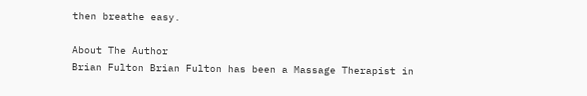then breathe easy.

About The Author
Brian Fulton Brian Fulton has been a Massage Therapist in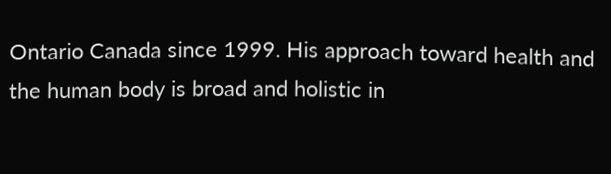Ontario Canada since 1999. His approach toward health and the human body is broad and holistic in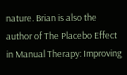nature. Brian is also the author of The Placebo Effect in Manual Therapy: Improving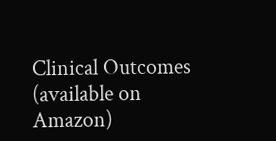Clinical Outcomes (available on Amazon)